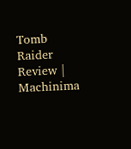Tomb Raider Review | Machinima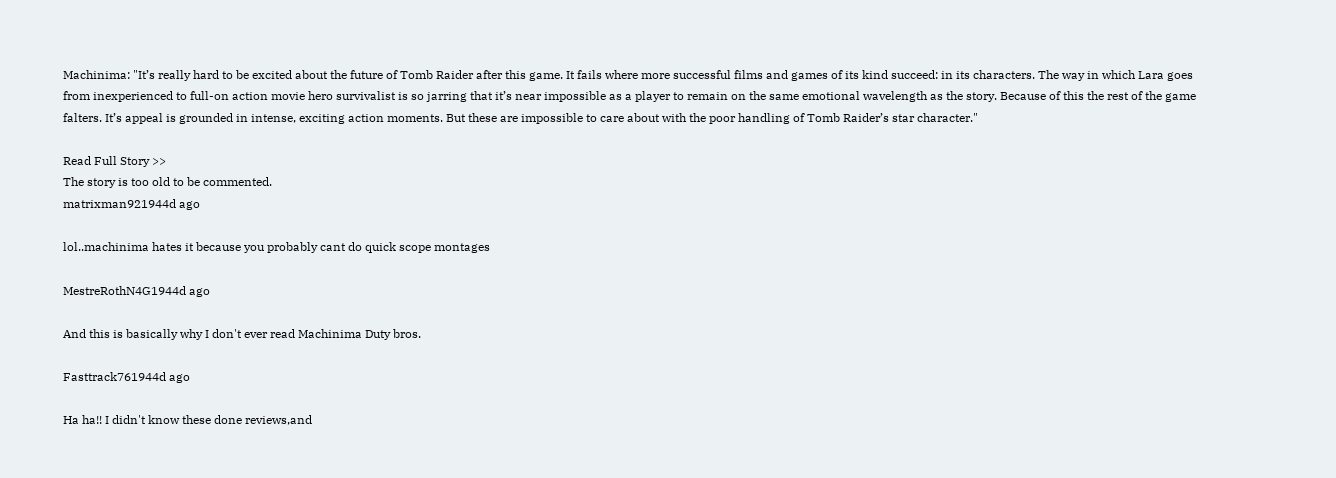Machinima: "It’s really hard to be excited about the future of Tomb Raider after this game. It fails where more successful films and games of its kind succeed: in its characters. The way in which Lara goes from inexperienced to full-on action movie hero survivalist is so jarring that it’s near impossible as a player to remain on the same emotional wavelength as the story. Because of this the rest of the game falters. It’s appeal is grounded in intense, exciting action moments. But these are impossible to care about with the poor handling of Tomb Raider’s star character."

Read Full Story >>
The story is too old to be commented.
matrixman921944d ago

lol..machinima hates it because you probably cant do quick scope montages

MestreRothN4G1944d ago

And this is basically why I don't ever read Machinima Duty bros.

Fasttrack761944d ago

Ha ha!! I didn't know these done reviews,and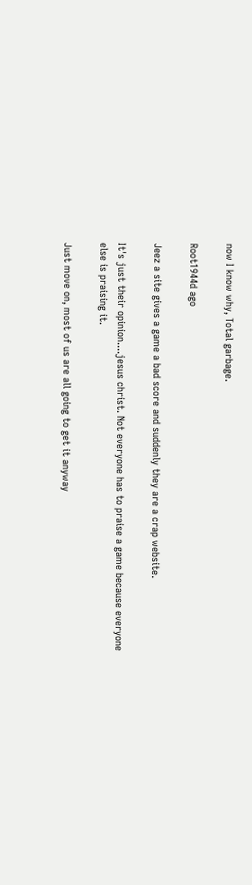now I know why, Total garbage.

Root1944d ago

Jeez a site gives a game a bad score and suddenly they are a crap website.

It's just their opinion....jesus christ. Not everyone has to praise a game because everyone else is praising it.

Just move on, most of us are all going to get it anyway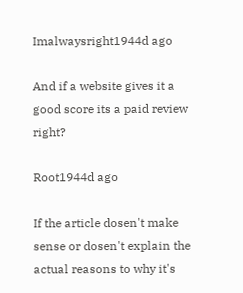Imalwaysright1944d ago

And if a website gives it a good score its a paid review right?

Root1944d ago

If the article dosen't make sense or dosen't explain the actual reasons to why it's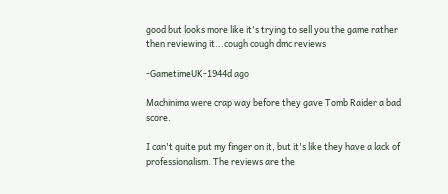good but looks more like it's trying to sell you the game rather then reviewing it...cough cough dmc reviews

-GametimeUK-1944d ago

Machinima were crap way before they gave Tomb Raider a bad score.

I can't quite put my finger on it, but it's like they have a lack of professionalism. The reviews are the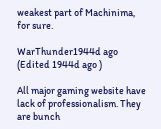weakest part of Machinima, for sure.

WarThunder1944d ago (Edited 1944d ago )

All major gaming website have lack of professionalism. They are bunch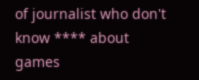of journalist who don't know **** about games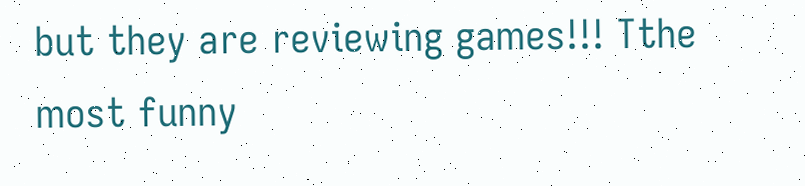but they are reviewing games!!! Tthe most funny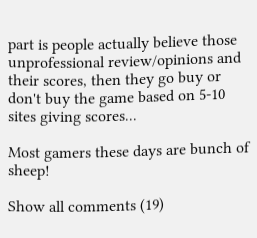part is people actually believe those unprofessional review/opinions and their scores, then they go buy or don't buy the game based on 5-10 sites giving scores...

Most gamers these days are bunch of sheep!

Show all comments (19)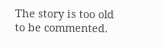The story is too old to be commented.